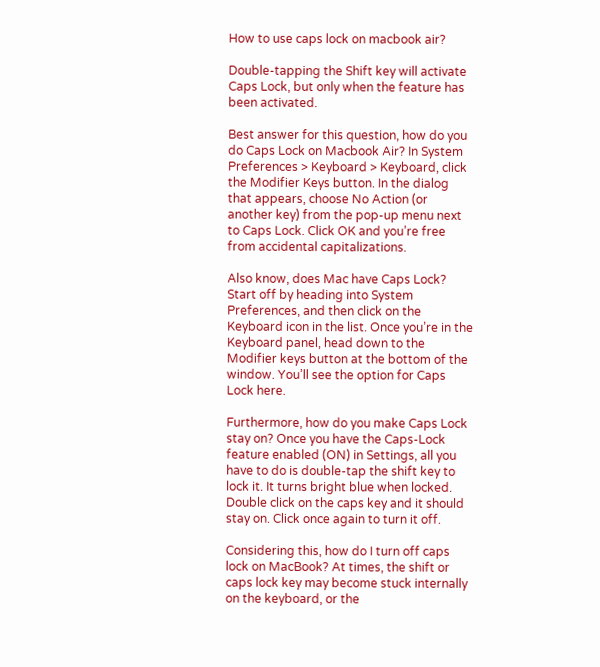How to use caps lock on macbook air?

Double-tapping the Shift key will activate Caps Lock, but only when the feature has been activated.

Best answer for this question, how do you do Caps Lock on Macbook Air? In System Preferences > Keyboard > Keyboard, click the Modifier Keys button. In the dialog that appears, choose No Action (or another key) from the pop-up menu next to Caps Lock. Click OK and you’re free from accidental capitalizations.

Also know, does Mac have Caps Lock? Start off by heading into System Preferences, and then click on the Keyboard icon in the list. Once you’re in the Keyboard panel, head down to the Modifier keys button at the bottom of the window. You’ll see the option for Caps Lock here.

Furthermore, how do you make Caps Lock stay on? Once you have the Caps-Lock feature enabled (ON) in Settings, all you have to do is double-tap the shift key to lock it. It turns bright blue when locked. Double click on the caps key and it should stay on. Click once again to turn it off.

Considering this, how do I turn off caps lock on MacBook? At times, the shift or caps lock key may become stuck internally on the keyboard, or the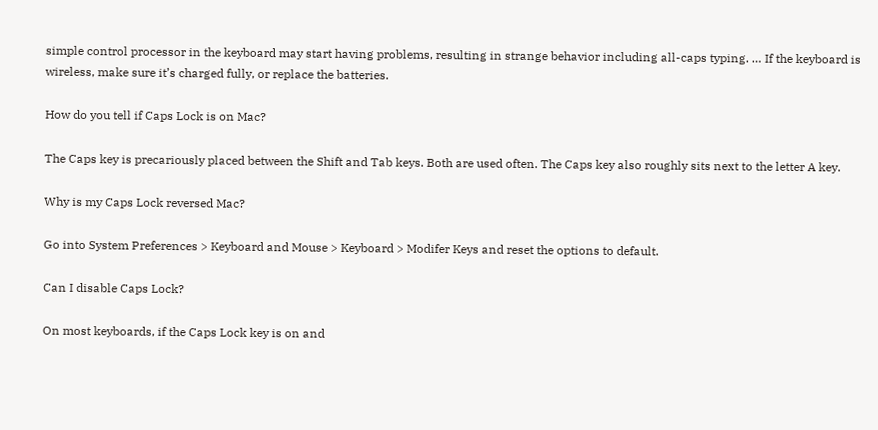simple control processor in the keyboard may start having problems, resulting in strange behavior including all-caps typing. … If the keyboard is wireless, make sure it’s charged fully, or replace the batteries.

How do you tell if Caps Lock is on Mac?

The Caps key is precariously placed between the Shift and Tab keys. Both are used often. The Caps key also roughly sits next to the letter A key.

Why is my Caps Lock reversed Mac?

Go into System Preferences > Keyboard and Mouse > Keyboard > Modifer Keys and reset the options to default.

Can I disable Caps Lock?

On most keyboards, if the Caps Lock key is on and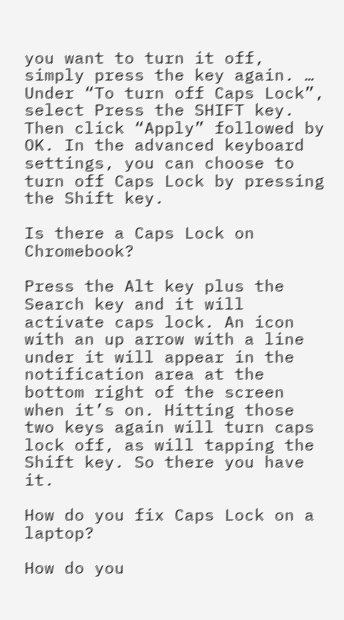you want to turn it off, simply press the key again. … Under “To turn off Caps Lock”, select Press the SHIFT key. Then click “Apply” followed by OK. In the advanced keyboard settings, you can choose to turn off Caps Lock by pressing the Shift key.

Is there a Caps Lock on Chromebook?

Press the Alt key plus the Search key and it will activate caps lock. An icon with an up arrow with a line under it will appear in the notification area at the bottom right of the screen when it’s on. Hitting those two keys again will turn caps lock off, as will tapping the Shift key. So there you have it.

How do you fix Caps Lock on a laptop?

How do you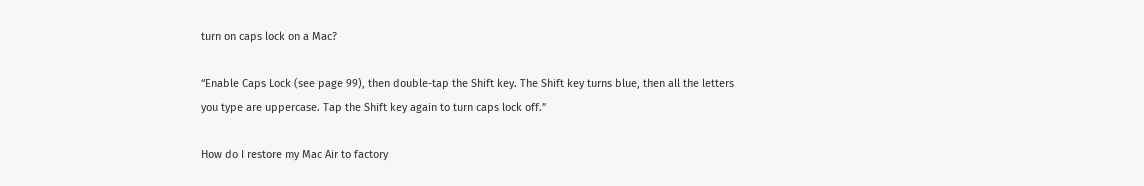turn on caps lock on a Mac?

“Enable Caps Lock (see page 99), then double-tap the Shift key. The Shift key turns blue, then all the letters you type are uppercase. Tap the Shift key again to turn caps lock off.”

How do I restore my Mac Air to factory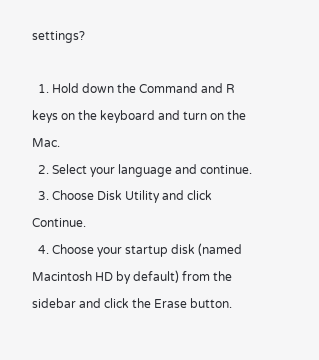settings?

  1. Hold down the Command and R keys on the keyboard and turn on the Mac.
  2. Select your language and continue.
  3. Choose Disk Utility and click Continue.
  4. Choose your startup disk (named Macintosh HD by default) from the sidebar and click the Erase button.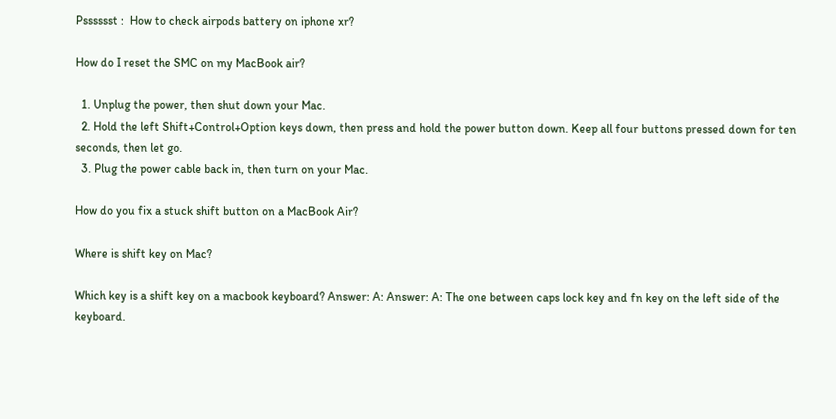Psssssst :  How to check airpods battery on iphone xr?

How do I reset the SMC on my MacBook air?

  1. Unplug the power, then shut down your Mac.
  2. Hold the left Shift+Control+Option keys down, then press and hold the power button down. Keep all four buttons pressed down for ten seconds, then let go.
  3. Plug the power cable back in, then turn on your Mac.

How do you fix a stuck shift button on a MacBook Air?

Where is shift key on Mac?

Which key is a shift key on a macbook keyboard? Answer: A: Answer: A: The one between caps lock key and fn key on the left side of the keyboard.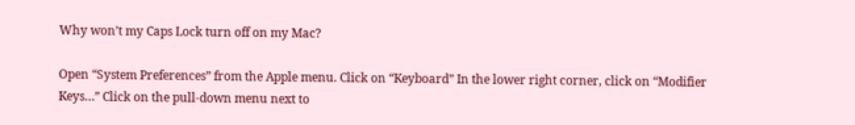Why won’t my Caps Lock turn off on my Mac?

Open “System Preferences” from the Apple menu. Click on “Keyboard” In the lower right corner, click on “Modifier Keys…” Click on the pull-down menu next to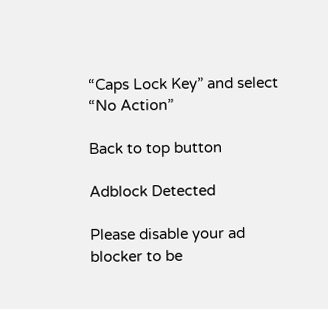“Caps Lock Key” and select “No Action”

Back to top button

Adblock Detected

Please disable your ad blocker to be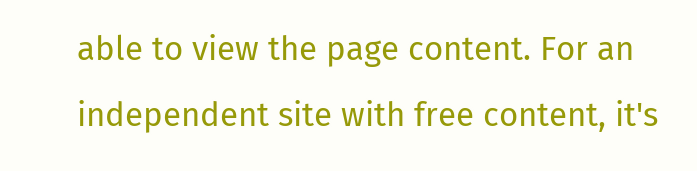able to view the page content. For an independent site with free content, it's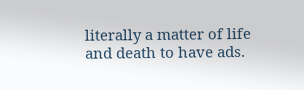literally a matter of life and death to have ads.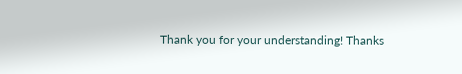Thank you for your understanding! Thanks